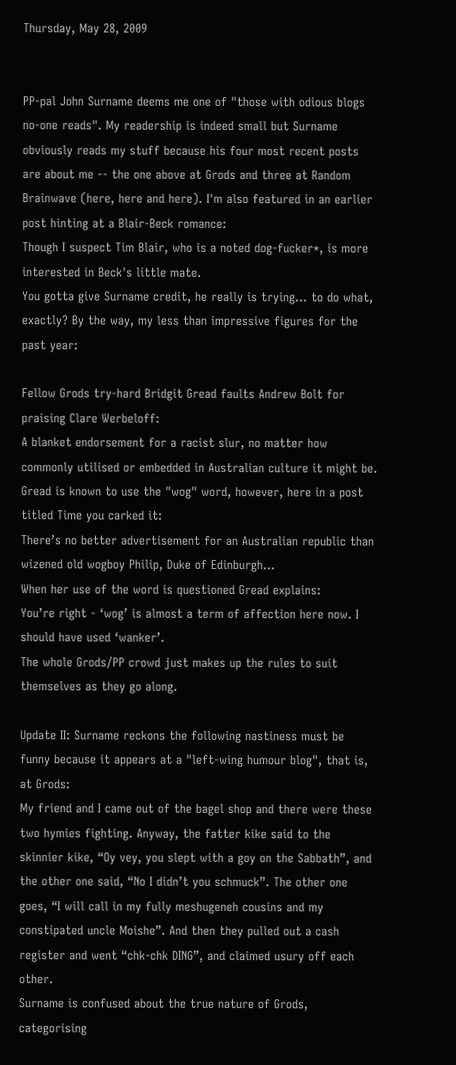Thursday, May 28, 2009


PP-pal John Surname deems me one of "those with odious blogs no-one reads". My readership is indeed small but Surname obviously reads my stuff because his four most recent posts are about me -- the one above at Grods and three at Random Brainwave (here, here and here). I'm also featured in an earlier post hinting at a Blair-Beck romance:
Though I suspect Tim Blair, who is a noted dog-fucker*, is more interested in Beck's little mate.
You gotta give Surname credit, he really is trying... to do what, exactly? By the way, my less than impressive figures for the past year:

Fellow Grods try-hard Bridgit Gread faults Andrew Bolt for praising Clare Werbeloff:
A blanket endorsement for a racist slur, no matter how commonly utilised or embedded in Australian culture it might be.
Gread is known to use the "wog" word, however, here in a post titled Time you carked it:
There’s no better advertisement for an Australian republic than wizened old wogboy Philip, Duke of Edinburgh...
When her use of the word is questioned Gread explains:
You’re right - ‘wog’ is almost a term of affection here now. I should have used ‘wanker’.
The whole Grods/PP crowd just makes up the rules to suit themselves as they go along.

Update II: Surname reckons the following nastiness must be funny because it appears at a "left-wing humour blog", that is, at Grods:
My friend and I came out of the bagel shop and there were these two hymies fighting. Anyway, the fatter kike said to the skinnier kike, “Oy vey, you slept with a goy on the Sabbath”, and the other one said, “No I didn’t you schmuck”. The other one goes, “I will call in my fully meshugeneh cousins and my constipated uncle Moishe”. And then they pulled out a cash register and went “chk-chk DING”, and claimed usury off each other.
Surname is confused about the true nature of Grods, categorising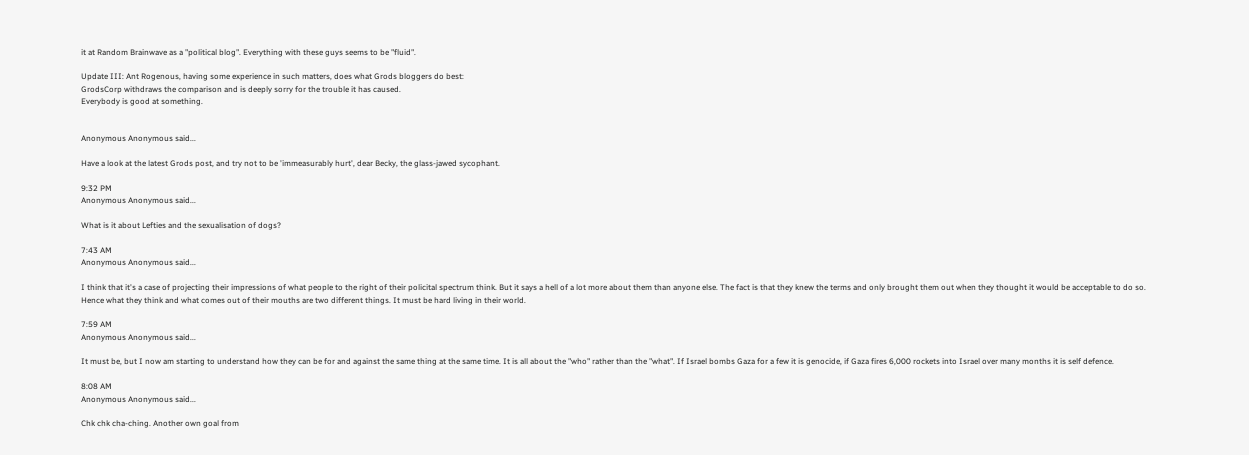it at Random Brainwave as a "political blog". Everything with these guys seems to be "fluid".

Update III: Ant Rogenous, having some experience in such matters, does what Grods bloggers do best:
GrodsCorp withdraws the comparison and is deeply sorry for the trouble it has caused.
Everybody is good at something.


Anonymous Anonymous said...

Have a look at the latest Grods post, and try not to be 'immeasurably hurt', dear Becky, the glass-jawed sycophant.

9:32 PM
Anonymous Anonymous said...

What is it about Lefties and the sexualisation of dogs?

7:43 AM
Anonymous Anonymous said...

I think that it's a case of projecting their impressions of what people to the right of their policital spectrum think. But it says a hell of a lot more about them than anyone else. The fact is that they knew the terms and only brought them out when they thought it would be acceptable to do so. Hence what they think and what comes out of their mouths are two different things. It must be hard living in their world.

7:59 AM
Anonymous Anonymous said...

It must be, but I now am starting to understand how they can be for and against the same thing at the same time. It is all about the "who" rather than the "what". If Israel bombs Gaza for a few it is genocide, if Gaza fires 6,000 rockets into Israel over many months it is self defence.

8:08 AM
Anonymous Anonymous said...

Chk chk cha-ching. Another own goal from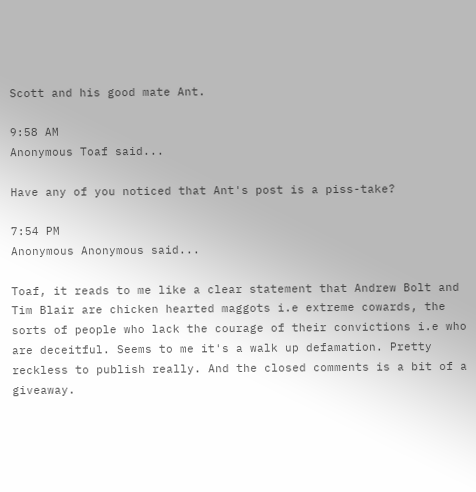Scott and his good mate Ant.

9:58 AM
Anonymous Toaf said...

Have any of you noticed that Ant's post is a piss-take?

7:54 PM
Anonymous Anonymous said...

Toaf, it reads to me like a clear statement that Andrew Bolt and Tim Blair are chicken hearted maggots i.e extreme cowards, the sorts of people who lack the courage of their convictions i.e who are deceitful. Seems to me it's a walk up defamation. Pretty reckless to publish really. And the closed comments is a bit of a giveaway.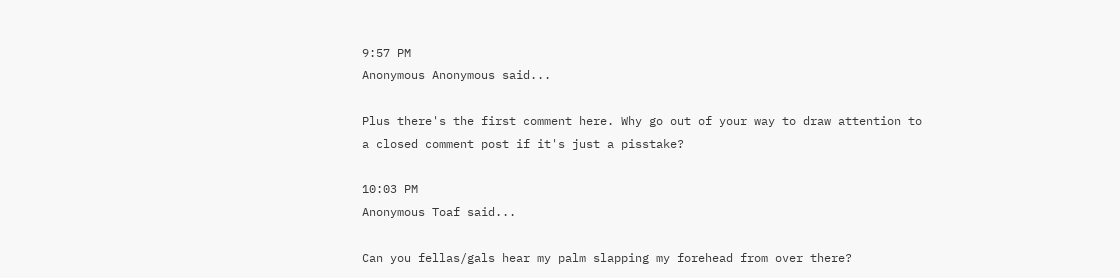9:57 PM
Anonymous Anonymous said...

Plus there's the first comment here. Why go out of your way to draw attention to a closed comment post if it's just a pisstake?

10:03 PM
Anonymous Toaf said...

Can you fellas/gals hear my palm slapping my forehead from over there?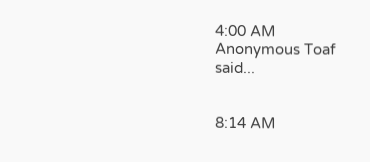4:00 AM
Anonymous Toaf said...


8:14 AM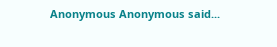Anonymous Anonymous said...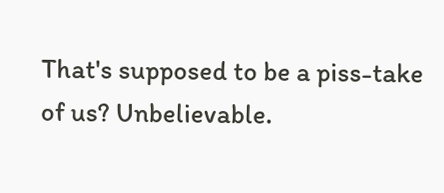That's supposed to be a piss-take of us? Unbelievable.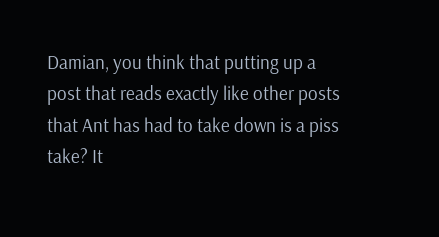Damian, you think that putting up a post that reads exactly like other posts that Ant has had to take down is a piss take? It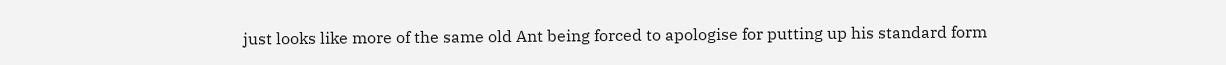just looks like more of the same old Ant being forced to apologise for putting up his standard form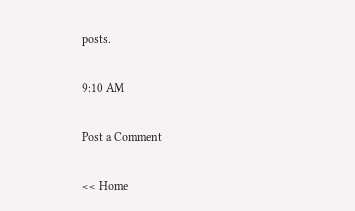posts.

9:10 AM

Post a Comment

<< Home